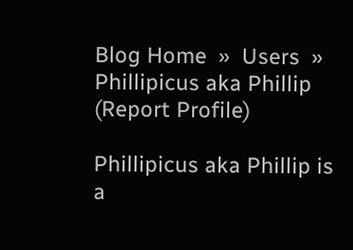Blog Home  »  Users  »  Phillipicus aka Phillip (Report Profile)

Phillipicus aka Phillip is a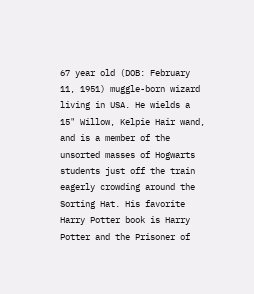67 year old (DOB: February 11, 1951) muggle-born wizard living in USA. He wields a 15" Willow, Kelpie Hair wand, and is a member of the unsorted masses of Hogwarts students just off the train eagerly crowding around the Sorting Hat. His favorite Harry Potter book is Harry Potter and the Prisoner of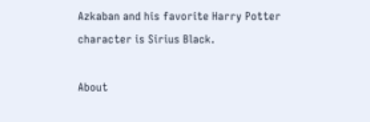Azkaban and his favorite Harry Potter character is Sirius Black.

About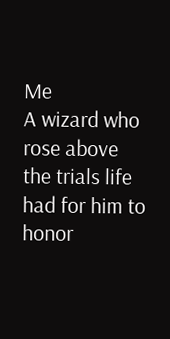Me
A wizard who rose above the trials life had for him to honor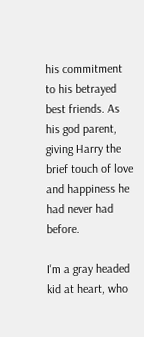his commitment to his betrayed best friends. As his god parent, giving Harry the brief touch of love and happiness he had never had before.

I'm a gray headed kid at heart, who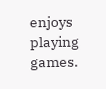enjoys playing games.